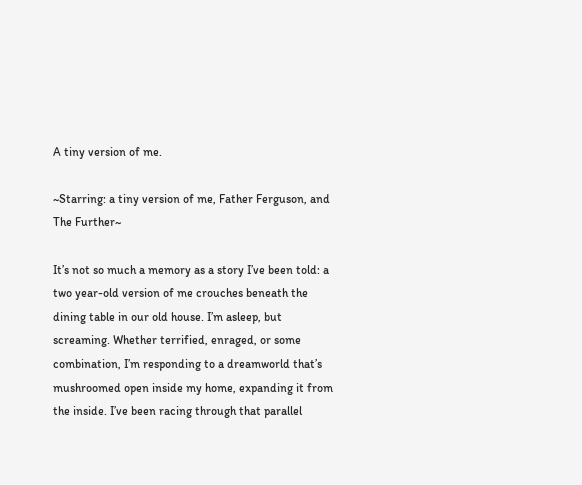A tiny version of me.

~Starring: a tiny version of me, Father Ferguson, and The Further~

It’s not so much a memory as a story I’ve been told: a two year-old version of me crouches beneath the dining table in our old house. I’m asleep, but screaming. Whether terrified, enraged, or some combination, I’m responding to a dreamworld that’s mushroomed open inside my home, expanding it from the inside. I’ve been racing through that parallel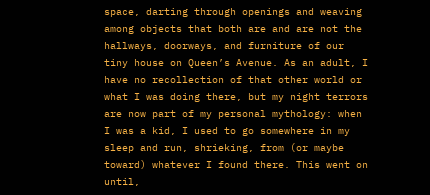space, darting through openings and weaving among objects that both are and are not the hallways, doorways, and furniture of our tiny house on Queen’s Avenue. As an adult, I have no recollection of that other world or what I was doing there, but my night terrors are now part of my personal mythology: when I was a kid, I used to go somewhere in my sleep and run, shrieking, from (or maybe toward) whatever I found there. This went on until,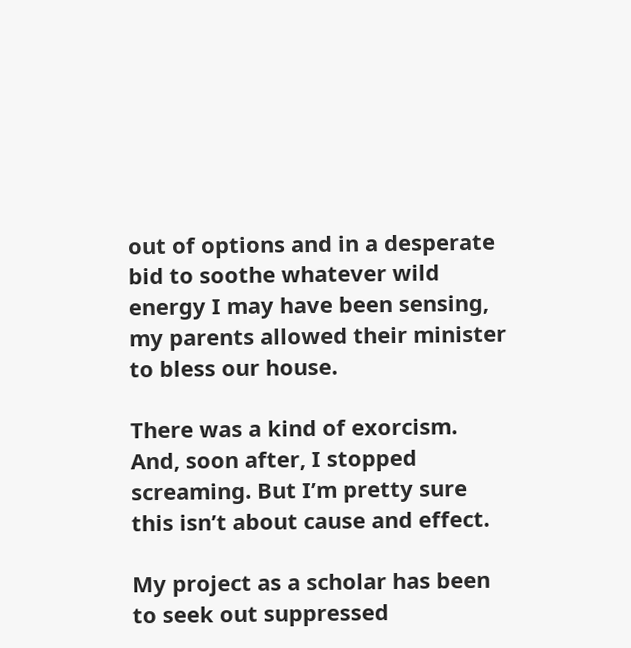out of options and in a desperate bid to soothe whatever wild energy I may have been sensing, my parents allowed their minister to bless our house.

There was a kind of exorcism. And, soon after, I stopped screaming. But I’m pretty sure this isn’t about cause and effect.

My project as a scholar has been to seek out suppressed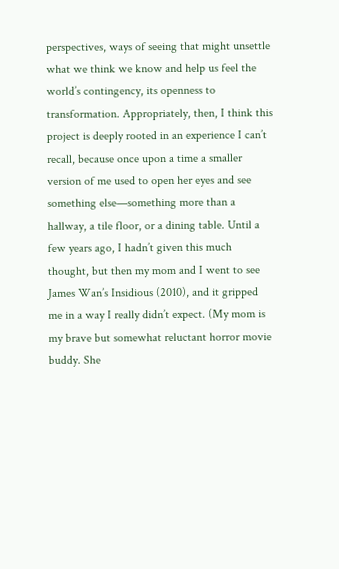perspectives, ways of seeing that might unsettle what we think we know and help us feel the world’s contingency, its openness to transformation. Appropriately, then, I think this project is deeply rooted in an experience I can’t recall, because once upon a time a smaller version of me used to open her eyes and see something else—something more than a hallway, a tile floor, or a dining table. Until a few years ago, I hadn’t given this much thought, but then my mom and I went to see James Wan’s Insidious (2010), and it gripped me in a way I really didn’t expect. (My mom is my brave but somewhat reluctant horror movie buddy. She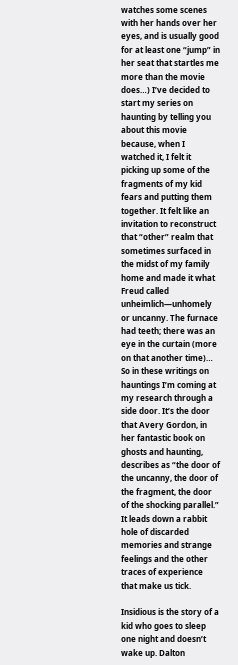watches some scenes with her hands over her eyes, and is usually good for at least one “jump” in her seat that startles me more than the movie does…) I’ve decided to start my series on haunting by telling you about this movie because, when I watched it, I felt it picking up some of the fragments of my kid fears and putting them together. It felt like an invitation to reconstruct that “other” realm that sometimes surfaced in the midst of my family home and made it what Freud called unheimlich—unhomely or uncanny. The furnace had teeth; there was an eye in the curtain (more on that another time)… So in these writings on hauntings I’m coming at my research through a side door. It’s the door that Avery Gordon, in her fantastic book on ghosts and haunting, describes as “the door of the uncanny, the door of the fragment, the door of the shocking parallel.” It leads down a rabbit hole of discarded memories and strange feelings and the other traces of experience that make us tick.

Insidious is the story of a kid who goes to sleep one night and doesn’t wake up. Dalton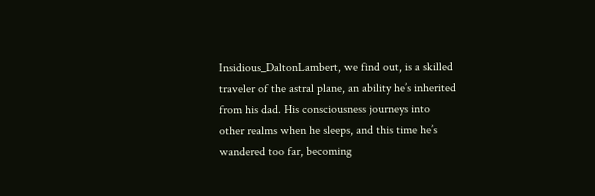Insidious_DaltonLambert, we find out, is a skilled traveler of the astral plane, an ability he’s inherited from his dad. His consciousness journeys into other realms when he sleeps, and this time he’s wandered too far, becoming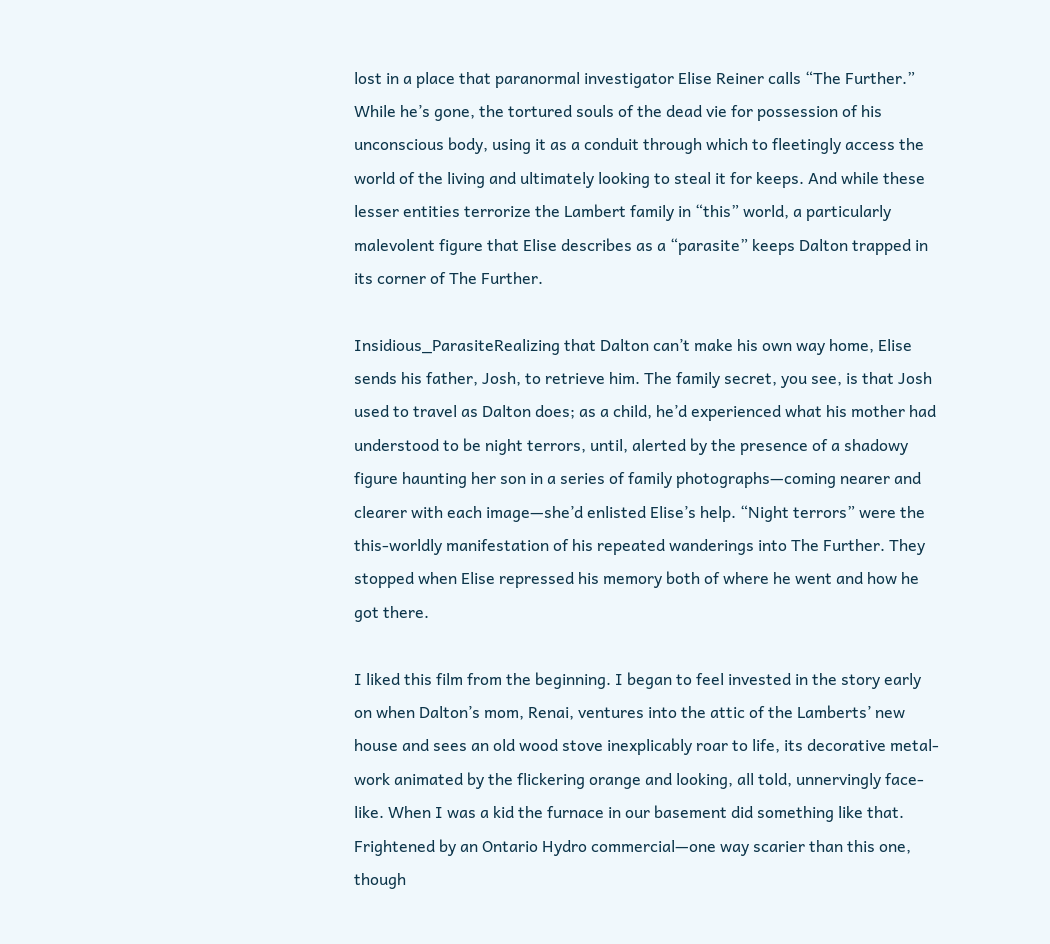lost in a place that paranormal investigator Elise Reiner calls “The Further.” While he’s gone, the tortured souls of the dead vie for possession of his unconscious body, using it as a conduit through which to fleetingly access the world of the living and ultimately looking to steal it for keeps. And while these lesser entities terrorize the Lambert family in “this” world, a particularly malevolent figure that Elise describes as a “parasite” keeps Dalton trapped in its corner of The Further.

Insidious_ParasiteRealizing that Dalton can’t make his own way home, Elise sends his father, Josh, to retrieve him. The family secret, you see, is that Josh used to travel as Dalton does; as a child, he’d experienced what his mother had understood to be night terrors, until, alerted by the presence of a shadowy figure haunting her son in a series of family photographs—coming nearer and clearer with each image—she’d enlisted Elise’s help. “Night terrors” were the this-worldly manifestation of his repeated wanderings into The Further. They stopped when Elise repressed his memory both of where he went and how he got there.

I liked this film from the beginning. I began to feel invested in the story early on when Dalton’s mom, Renai, ventures into the attic of the Lamberts’ new house and sees an old wood stove inexplicably roar to life, its decorative metal-work animated by the flickering orange and looking, all told, unnervingly face-like. When I was a kid the furnace in our basement did something like that. Frightened by an Ontario Hydro commercial—one way scarier than this one, though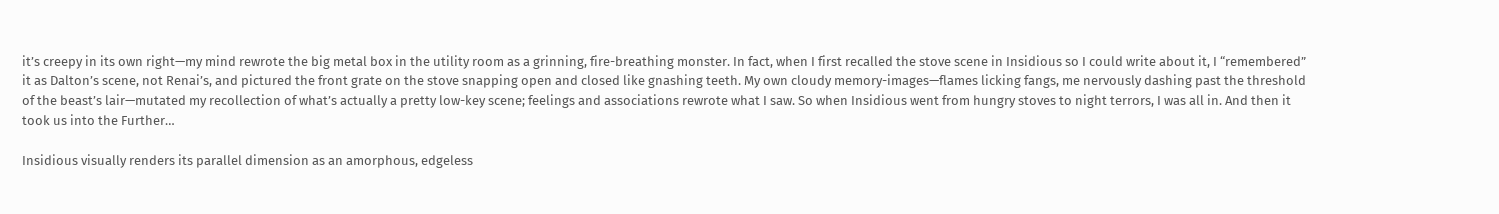it’s creepy in its own right—my mind rewrote the big metal box in the utility room as a grinning, fire-breathing monster. In fact, when I first recalled the stove scene in Insidious so I could write about it, I “remembered” it as Dalton’s scene, not Renai’s, and pictured the front grate on the stove snapping open and closed like gnashing teeth. My own cloudy memory-images—flames licking fangs, me nervously dashing past the threshold of the beast’s lair—mutated my recollection of what’s actually a pretty low-key scene; feelings and associations rewrote what I saw. So when Insidious went from hungry stoves to night terrors, I was all in. And then it took us into the Further…

Insidious visually renders its parallel dimension as an amorphous, edgeless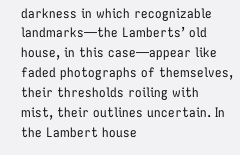darkness in which recognizable landmarks—the Lamberts’ old house, in this case—appear like faded photographs of themselves, their thresholds roiling with mist, their outlines uncertain. In the Lambert house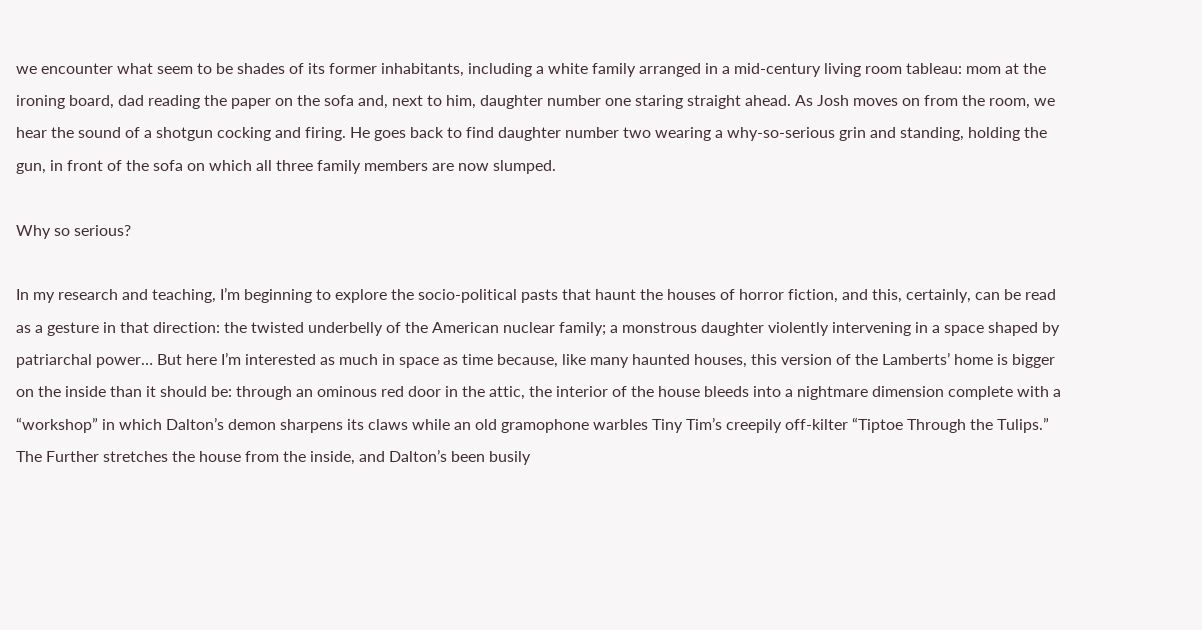we encounter what seem to be shades of its former inhabitants, including a white family arranged in a mid-century living room tableau: mom at the ironing board, dad reading the paper on the sofa and, next to him, daughter number one staring straight ahead. As Josh moves on from the room, we hear the sound of a shotgun cocking and firing. He goes back to find daughter number two wearing a why-so-serious grin and standing, holding the gun, in front of the sofa on which all three family members are now slumped.

Why so serious?

In my research and teaching, I’m beginning to explore the socio-political pasts that haunt the houses of horror fiction, and this, certainly, can be read as a gesture in that direction: the twisted underbelly of the American nuclear family; a monstrous daughter violently intervening in a space shaped by patriarchal power… But here I’m interested as much in space as time because, like many haunted houses, this version of the Lamberts’ home is bigger on the inside than it should be: through an ominous red door in the attic, the interior of the house bleeds into a nightmare dimension complete with a “workshop” in which Dalton’s demon sharpens its claws while an old gramophone warbles Tiny Tim’s creepily off-kilter “Tiptoe Through the Tulips.” The Further stretches the house from the inside, and Dalton’s been busily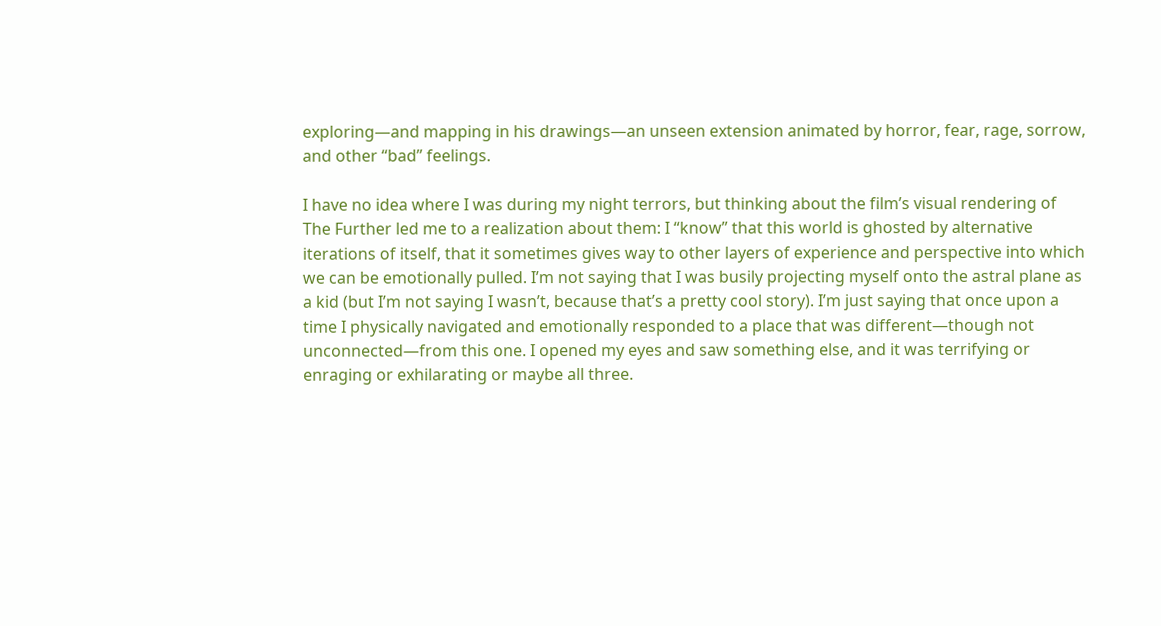exploring—and mapping in his drawings—an unseen extension animated by horror, fear, rage, sorrow, and other “bad” feelings.

I have no idea where I was during my night terrors, but thinking about the film’s visual rendering of The Further led me to a realization about them: I “know” that this world is ghosted by alternative iterations of itself, that it sometimes gives way to other layers of experience and perspective into which we can be emotionally pulled. I’m not saying that I was busily projecting myself onto the astral plane as a kid (but I’m not saying I wasn’t, because that’s a pretty cool story). I’m just saying that once upon a time I physically navigated and emotionally responded to a place that was different—though not unconnected—from this one. I opened my eyes and saw something else, and it was terrifying or enraging or exhilarating or maybe all three.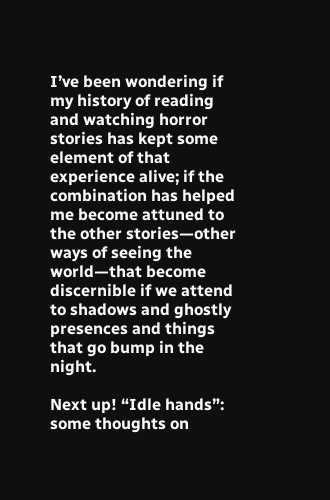I’ve been wondering if my history of reading and watching horror stories has kept some element of that experience alive; if the combination has helped me become attuned to the other stories—other ways of seeing the world—that become discernible if we attend to shadows and ghostly presences and things that go bump in the night.

Next up! “Idle hands”: some thoughts on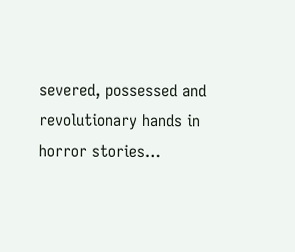severed, possessed and revolutionary hands in horror stories…